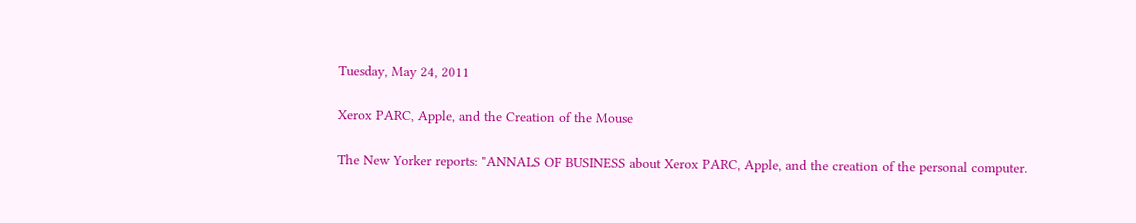Tuesday, May 24, 2011

Xerox PARC, Apple, and the Creation of the Mouse

The New Yorker reports: "ANNALS OF BUSINESS about Xerox PARC, Apple, and the creation of the personal computer.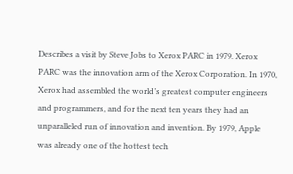Describes a visit by Steve Jobs to Xerox PARC in 1979. Xerox PARC was the innovation arm of the Xerox Corporation. In 1970, Xerox had assembled the world’s greatest computer engineers and programmers, and for the next ten years they had an unparalleled run of innovation and invention. By 1979, Apple was already one of the hottest tech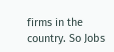firms in the country. So Jobs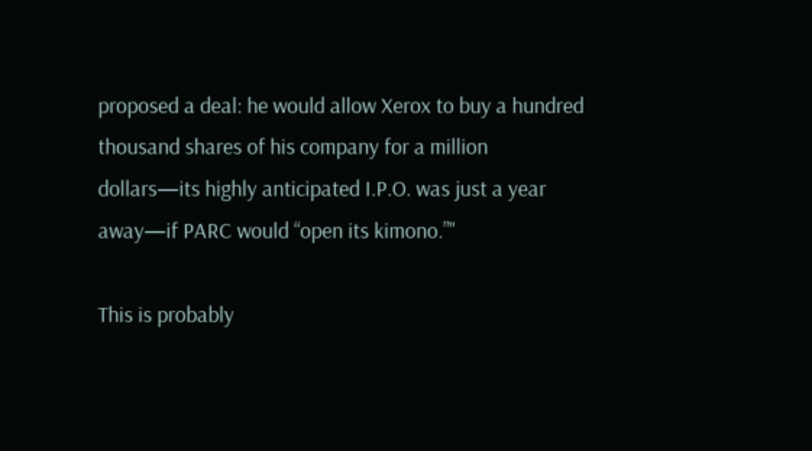proposed a deal: he would allow Xerox to buy a hundred thousand shares of his company for a million dollars—its highly anticipated I.P.O. was just a year away—if PARC would “open its kimono.”"

This is probably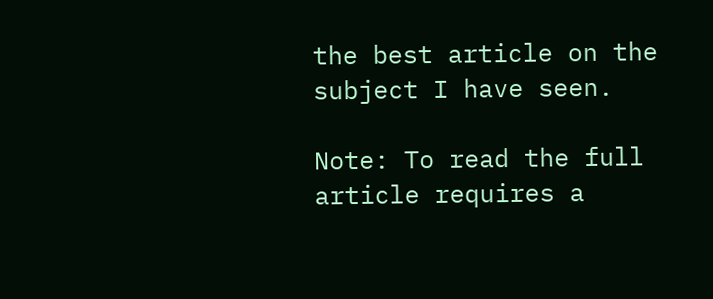the best article on the subject I have seen.

Note: To read the full article requires a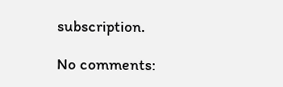subscription.

No comments: